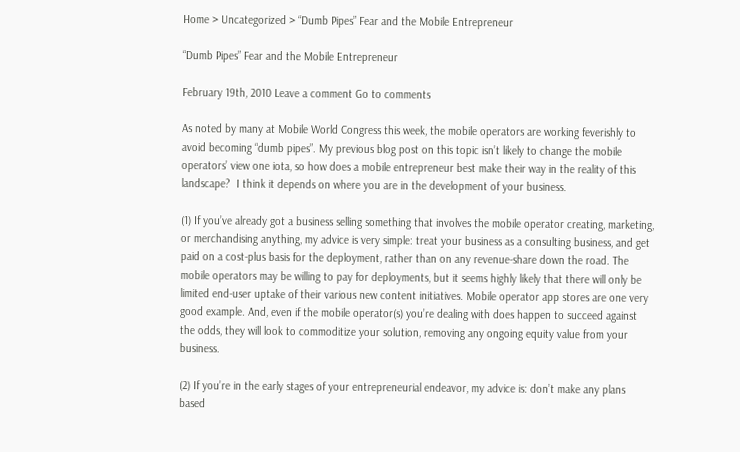Home > Uncategorized > “Dumb Pipes” Fear and the Mobile Entrepreneur

“Dumb Pipes” Fear and the Mobile Entrepreneur

February 19th, 2010 Leave a comment Go to comments

As noted by many at Mobile World Congress this week, the mobile operators are working feverishly to avoid becoming “dumb pipes”. My previous blog post on this topic isn’t likely to change the mobile operators’ view one iota, so how does a mobile entrepreneur best make their way in the reality of this landscape?  I think it depends on where you are in the development of your business.

(1) If you’ve already got a business selling something that involves the mobile operator creating, marketing, or merchandising anything, my advice is very simple: treat your business as a consulting business, and get paid on a cost-plus basis for the deployment, rather than on any revenue-share down the road. The mobile operators may be willing to pay for deployments, but it seems highly likely that there will only be limited end-user uptake of their various new content initiatives. Mobile operator app stores are one very good example. And, even if the mobile operator(s) you’re dealing with does happen to succeed against the odds, they will look to commoditize your solution, removing any ongoing equity value from your business.

(2) If you’re in the early stages of your entrepreneurial endeavor, my advice is: don’t make any plans based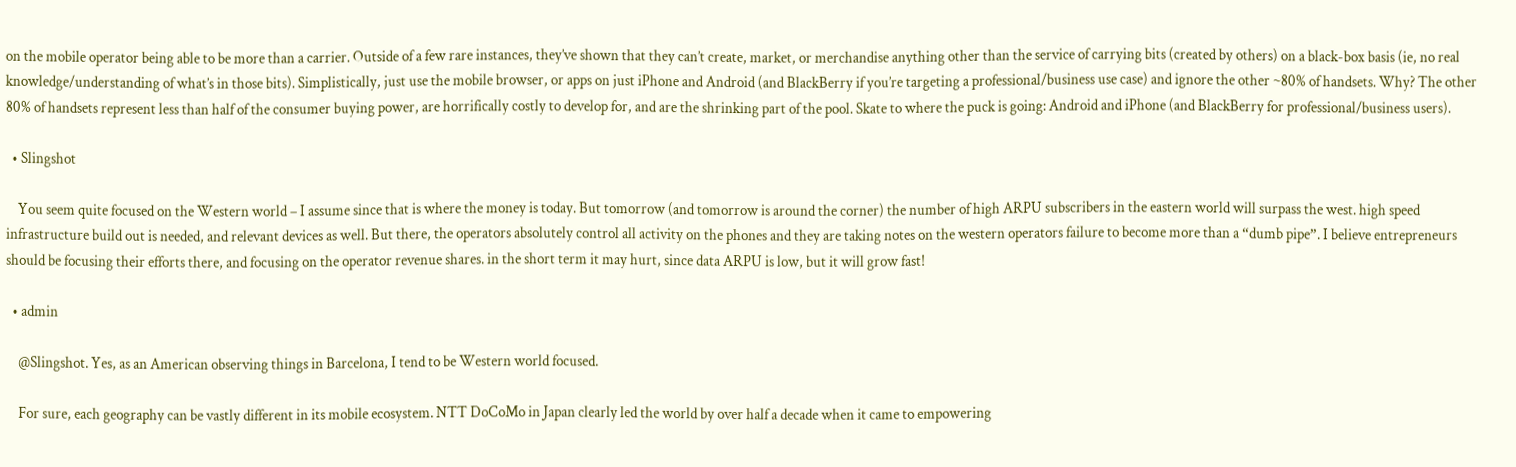on the mobile operator being able to be more than a carrier. Outside of a few rare instances, they’ve shown that they can’t create, market, or merchandise anything other than the service of carrying bits (created by others) on a black-box basis (ie, no real knowledge/understanding of what’s in those bits). Simplistically, just use the mobile browser, or apps on just iPhone and Android (and BlackBerry if you’re targeting a professional/business use case) and ignore the other ~80% of handsets. Why? The other 80% of handsets represent less than half of the consumer buying power, are horrifically costly to develop for, and are the shrinking part of the pool. Skate to where the puck is going: Android and iPhone (and BlackBerry for professional/business users).

  • Slingshot

    You seem quite focused on the Western world – I assume since that is where the money is today. But tomorrow (and tomorrow is around the corner) the number of high ARPU subscribers in the eastern world will surpass the west. high speed infrastructure build out is needed, and relevant devices as well. But there, the operators absolutely control all activity on the phones and they are taking notes on the western operators failure to become more than a “dumb pipe”. I believe entrepreneurs should be focusing their efforts there, and focusing on the operator revenue shares. in the short term it may hurt, since data ARPU is low, but it will grow fast!

  • admin

    @Slingshot. Yes, as an American observing things in Barcelona, I tend to be Western world focused.

    For sure, each geography can be vastly different in its mobile ecosystem. NTT DoCoMo in Japan clearly led the world by over half a decade when it came to empowering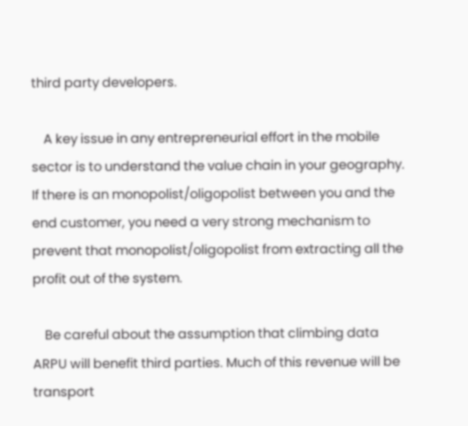third party developers.

    A key issue in any entrepreneurial effort in the mobile sector is to understand the value chain in your geography. If there is an monopolist/oligopolist between you and the end customer, you need a very strong mechanism to prevent that monopolist/oligopolist from extracting all the profit out of the system.

    Be careful about the assumption that climbing data ARPU will benefit third parties. Much of this revenue will be transport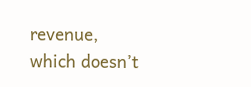revenue, which doesn’t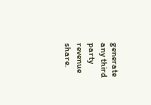generate any third party revenue share.